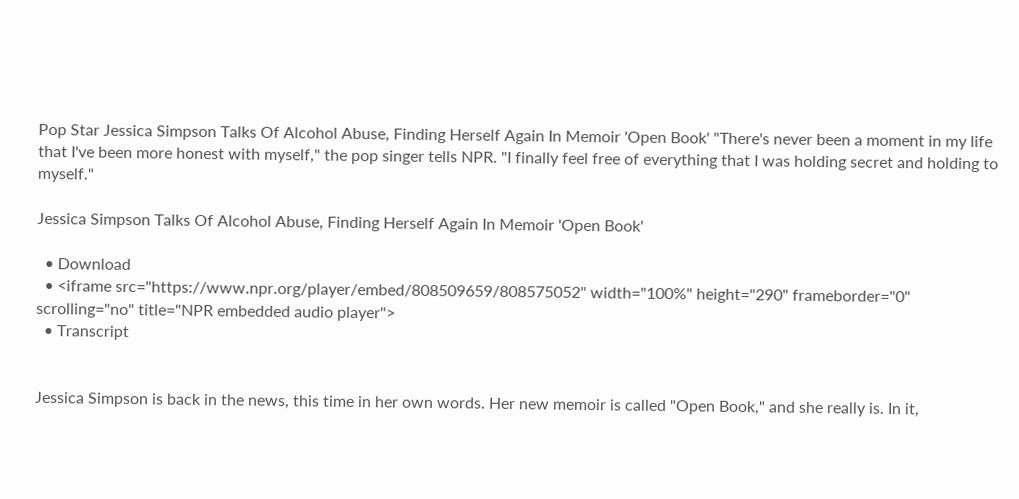Pop Star Jessica Simpson Talks Of Alcohol Abuse, Finding Herself Again In Memoir 'Open Book' "There's never been a moment in my life that I've been more honest with myself," the pop singer tells NPR. "I finally feel free of everything that I was holding secret and holding to myself."

Jessica Simpson Talks Of Alcohol Abuse, Finding Herself Again In Memoir 'Open Book'

  • Download
  • <iframe src="https://www.npr.org/player/embed/808509659/808575052" width="100%" height="290" frameborder="0" scrolling="no" title="NPR embedded audio player">
  • Transcript


Jessica Simpson is back in the news, this time in her own words. Her new memoir is called "Open Book," and she really is. In it,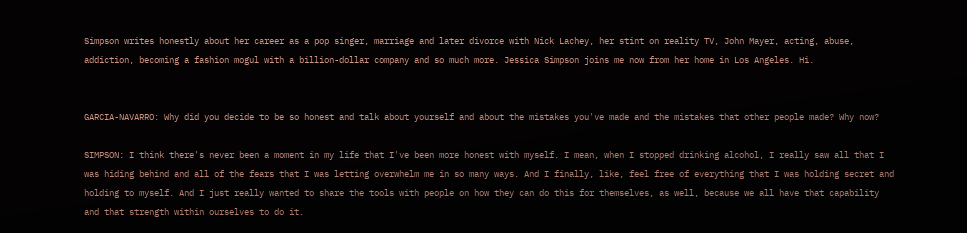Simpson writes honestly about her career as a pop singer, marriage and later divorce with Nick Lachey, her stint on reality TV, John Mayer, acting, abuse, addiction, becoming a fashion mogul with a billion-dollar company and so much more. Jessica Simpson joins me now from her home in Los Angeles. Hi.


GARCIA-NAVARRO: Why did you decide to be so honest and talk about yourself and about the mistakes you've made and the mistakes that other people made? Why now?

SIMPSON: I think there's never been a moment in my life that I've been more honest with myself. I mean, when I stopped drinking alcohol, I really saw all that I was hiding behind and all of the fears that I was letting overwhelm me in so many ways. And I finally, like, feel free of everything that I was holding secret and holding to myself. And I just really wanted to share the tools with people on how they can do this for themselves, as well, because we all have that capability and that strength within ourselves to do it.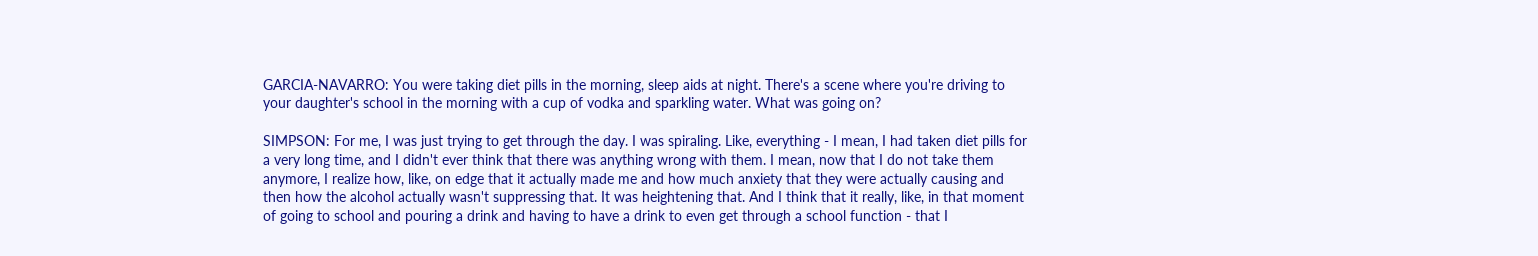GARCIA-NAVARRO: You were taking diet pills in the morning, sleep aids at night. There's a scene where you're driving to your daughter's school in the morning with a cup of vodka and sparkling water. What was going on?

SIMPSON: For me, I was just trying to get through the day. I was spiraling. Like, everything - I mean, I had taken diet pills for a very long time, and I didn't ever think that there was anything wrong with them. I mean, now that I do not take them anymore, I realize how, like, on edge that it actually made me and how much anxiety that they were actually causing and then how the alcohol actually wasn't suppressing that. It was heightening that. And I think that it really, like, in that moment of going to school and pouring a drink and having to have a drink to even get through a school function - that I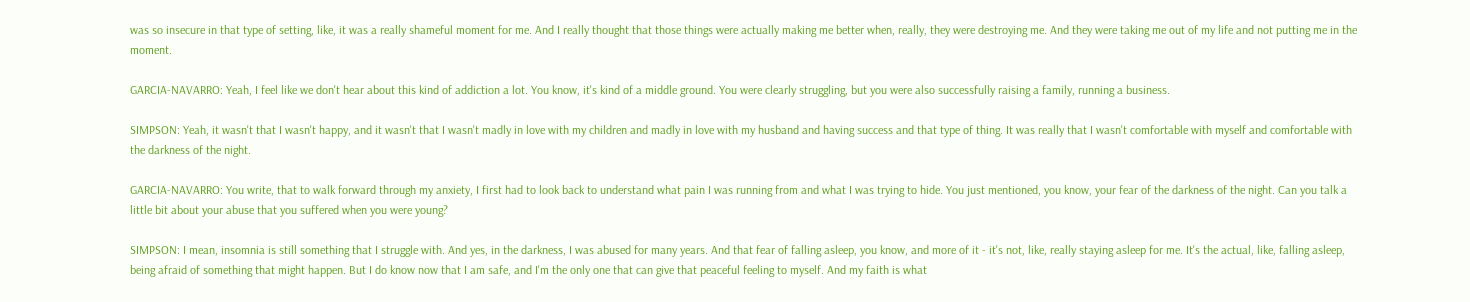was so insecure in that type of setting, like, it was a really shameful moment for me. And I really thought that those things were actually making me better when, really, they were destroying me. And they were taking me out of my life and not putting me in the moment.

GARCIA-NAVARRO: Yeah, I feel like we don't hear about this kind of addiction a lot. You know, it's kind of a middle ground. You were clearly struggling, but you were also successfully raising a family, running a business.

SIMPSON: Yeah, it wasn't that I wasn't happy, and it wasn't that I wasn't madly in love with my children and madly in love with my husband and having success and that type of thing. It was really that I wasn't comfortable with myself and comfortable with the darkness of the night.

GARCIA-NAVARRO: You write, that to walk forward through my anxiety, I first had to look back to understand what pain I was running from and what I was trying to hide. You just mentioned, you know, your fear of the darkness of the night. Can you talk a little bit about your abuse that you suffered when you were young?

SIMPSON: I mean, insomnia is still something that I struggle with. And yes, in the darkness, I was abused for many years. And that fear of falling asleep, you know, and more of it - it's not, like, really staying asleep for me. It's the actual, like, falling asleep, being afraid of something that might happen. But I do know now that I am safe, and I'm the only one that can give that peaceful feeling to myself. And my faith is what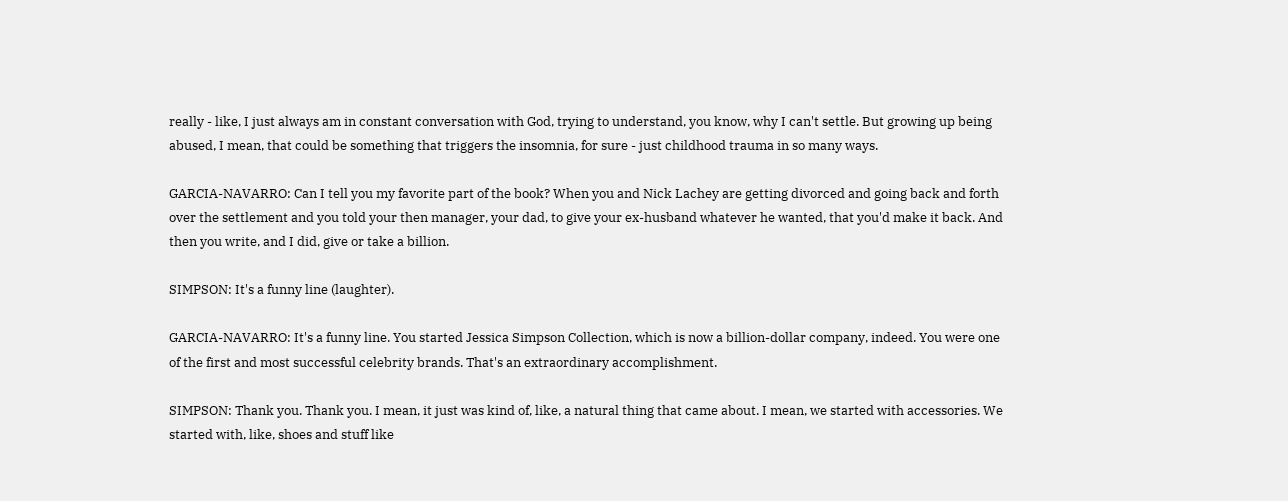really - like, I just always am in constant conversation with God, trying to understand, you know, why I can't settle. But growing up being abused, I mean, that could be something that triggers the insomnia, for sure - just childhood trauma in so many ways.

GARCIA-NAVARRO: Can I tell you my favorite part of the book? When you and Nick Lachey are getting divorced and going back and forth over the settlement and you told your then manager, your dad, to give your ex-husband whatever he wanted, that you'd make it back. And then you write, and I did, give or take a billion.

SIMPSON: It's a funny line (laughter).

GARCIA-NAVARRO: It's a funny line. You started Jessica Simpson Collection, which is now a billion-dollar company, indeed. You were one of the first and most successful celebrity brands. That's an extraordinary accomplishment.

SIMPSON: Thank you. Thank you. I mean, it just was kind of, like, a natural thing that came about. I mean, we started with accessories. We started with, like, shoes and stuff like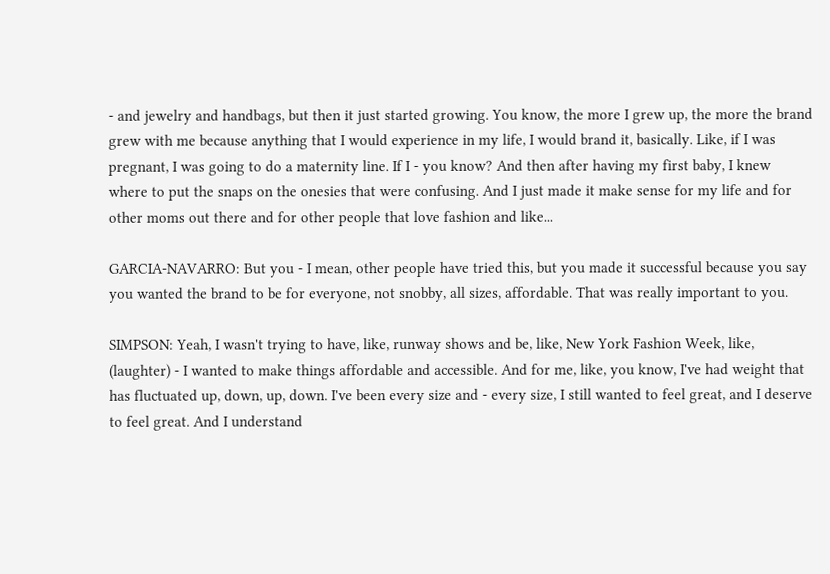- and jewelry and handbags, but then it just started growing. You know, the more I grew up, the more the brand grew with me because anything that I would experience in my life, I would brand it, basically. Like, if I was pregnant, I was going to do a maternity line. If I - you know? And then after having my first baby, I knew where to put the snaps on the onesies that were confusing. And I just made it make sense for my life and for other moms out there and for other people that love fashion and like...

GARCIA-NAVARRO: But you - I mean, other people have tried this, but you made it successful because you say you wanted the brand to be for everyone, not snobby, all sizes, affordable. That was really important to you.

SIMPSON: Yeah, I wasn't trying to have, like, runway shows and be, like, New York Fashion Week, like, (laughter) - I wanted to make things affordable and accessible. And for me, like, you know, I've had weight that has fluctuated up, down, up, down. I've been every size and - every size, I still wanted to feel great, and I deserve to feel great. And I understand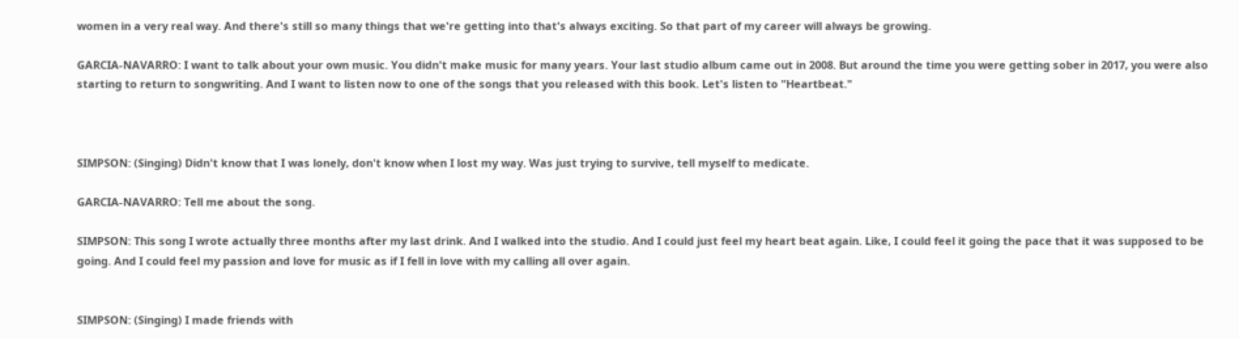women in a very real way. And there's still so many things that we're getting into that's always exciting. So that part of my career will always be growing.

GARCIA-NAVARRO: I want to talk about your own music. You didn't make music for many years. Your last studio album came out in 2008. But around the time you were getting sober in 2017, you were also starting to return to songwriting. And I want to listen now to one of the songs that you released with this book. Let's listen to "Heartbeat."



SIMPSON: (Singing) Didn't know that I was lonely, don't know when I lost my way. Was just trying to survive, tell myself to medicate.

GARCIA-NAVARRO: Tell me about the song.

SIMPSON: This song I wrote actually three months after my last drink. And I walked into the studio. And I could just feel my heart beat again. Like, I could feel it going the pace that it was supposed to be going. And I could feel my passion and love for music as if I fell in love with my calling all over again.


SIMPSON: (Singing) I made friends with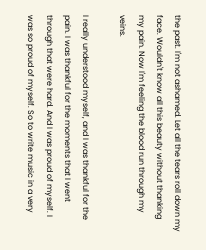the past. I'm not ashamed. Let all the tears roll down my face. Wouldn't know all this beauty without thanking my pain. Now I'm feeling the blood run through my veins.

I really understood myself, and I was thankful for the pain. I was thankful for the moments that I went through that were hard. And I was proud of myself. I was so proud of myself. So to write music in a very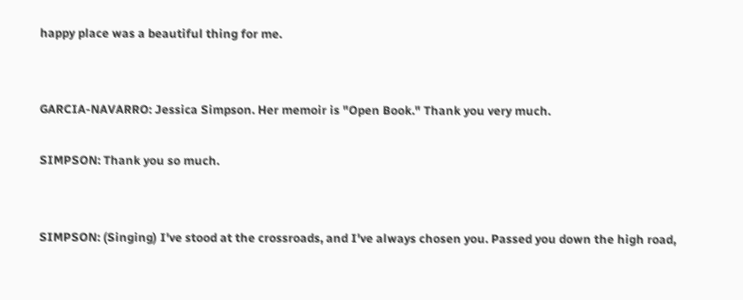happy place was a beautiful thing for me.


GARCIA-NAVARRO: Jessica Simpson. Her memoir is "Open Book." Thank you very much.

SIMPSON: Thank you so much.


SIMPSON: (Singing) I've stood at the crossroads, and I've always chosen you. Passed you down the high road,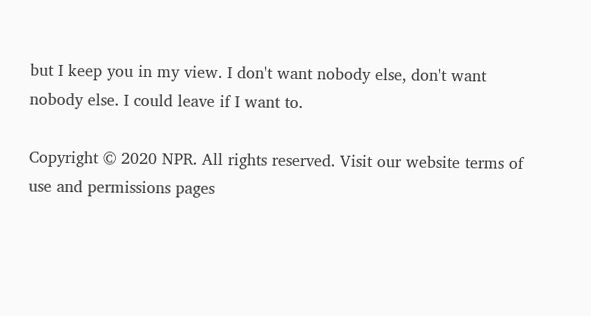but I keep you in my view. I don't want nobody else, don't want nobody else. I could leave if I want to.

Copyright © 2020 NPR. All rights reserved. Visit our website terms of use and permissions pages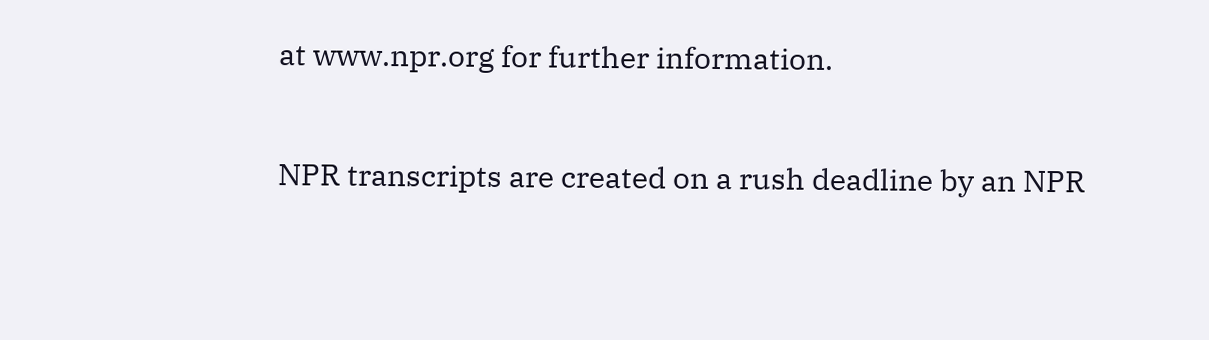at www.npr.org for further information.

NPR transcripts are created on a rush deadline by an NPR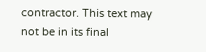contractor. This text may not be in its final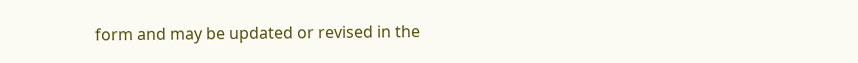form and may be updated or revised in the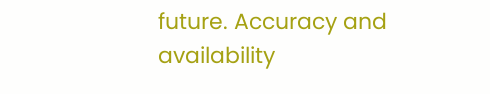future. Accuracy and availability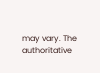may vary. The authoritative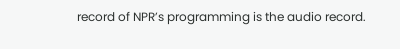record of NPR’s programming is the audio record.